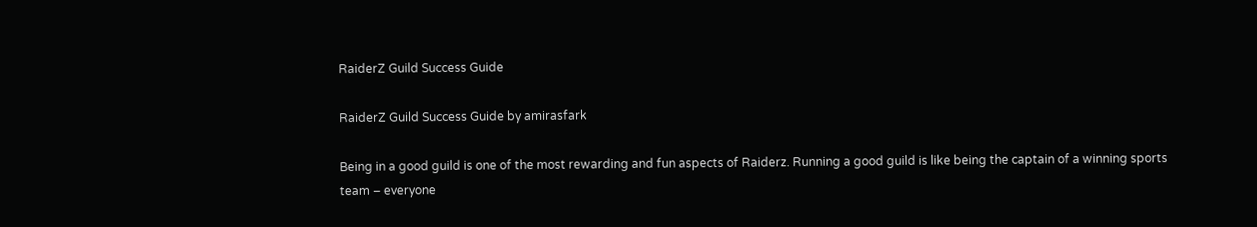RaiderZ Guild Success Guide

RaiderZ Guild Success Guide by amirasfark

Being in a good guild is one of the most rewarding and fun aspects of Raiderz. Running a good guild is like being the captain of a winning sports team – everyone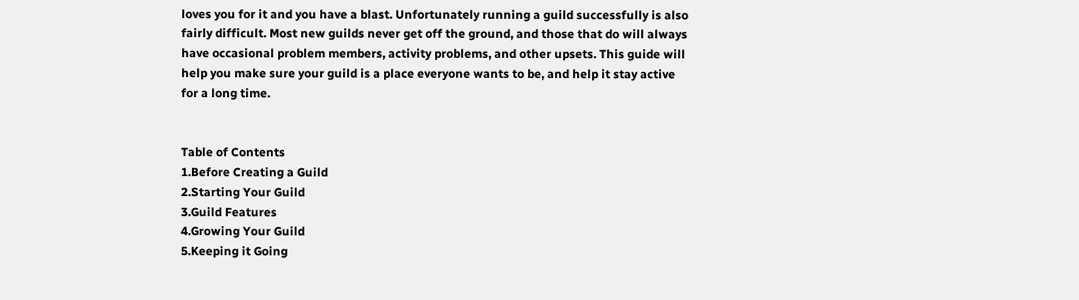loves you for it and you have a blast. Unfortunately running a guild successfully is also fairly difficult. Most new guilds never get off the ground, and those that do will always have occasional problem members, activity problems, and other upsets. This guide will help you make sure your guild is a place everyone wants to be, and help it stay active for a long time.


Table of Contents
1.Before Creating a Guild
2.Starting Your Guild
3.Guild Features
4.Growing Your Guild
5.Keeping it Going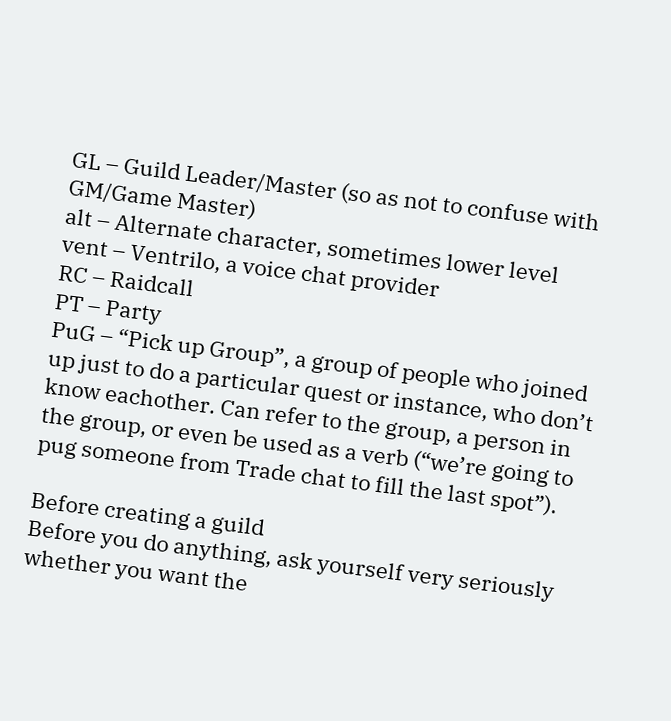GL – Guild Leader/Master (so as not to confuse with GM/Game Master)
alt – Alternate character, sometimes lower level
vent – Ventrilo, a voice chat provider
RC – Raidcall
PT – Party
PuG – “Pick up Group”, a group of people who joined up just to do a particular quest or instance, who don’t know eachother. Can refer to the group, a person in the group, or even be used as a verb (“we’re going to pug someone from Trade chat to fill the last spot”).

Before creating a guild
Before you do anything, ask yourself very seriously whether you want the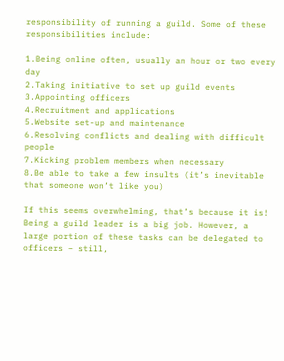responsibility of running a guild. Some of these responsibilities include:

1.Being online often, usually an hour or two every day
2.Taking initiative to set up guild events
3.Appointing officers
4.Recruitment and applications
5.Website set-up and maintenance
6.Resolving conflicts and dealing with difficult people
7.Kicking problem members when necessary
8.Be able to take a few insults (it’s inevitable that someone won’t like you)

If this seems overwhelming, that’s because it is! Being a guild leader is a big job. However, a large portion of these tasks can be delegated to officers – still,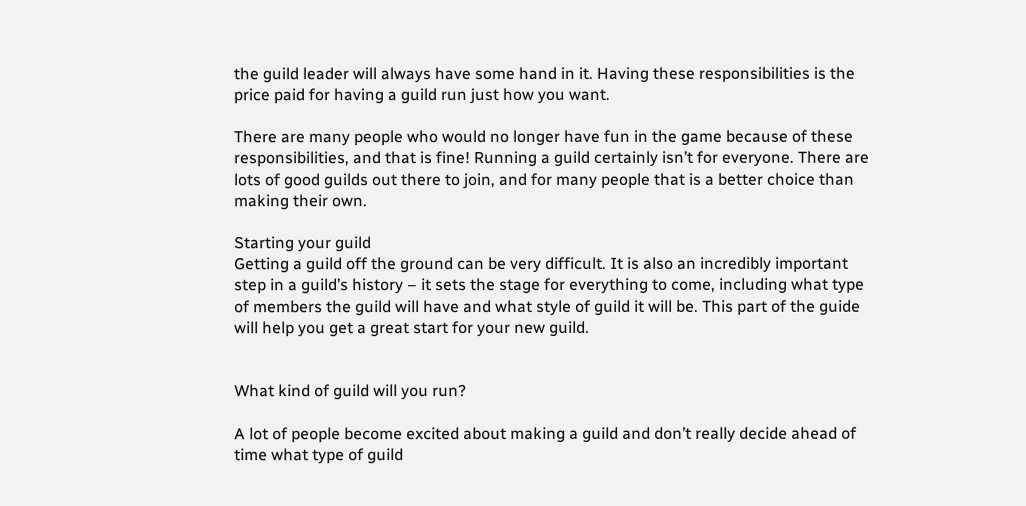the guild leader will always have some hand in it. Having these responsibilities is the price paid for having a guild run just how you want.

There are many people who would no longer have fun in the game because of these responsibilities, and that is fine! Running a guild certainly isn’t for everyone. There are lots of good guilds out there to join, and for many people that is a better choice than making their own.

Starting your guild
Getting a guild off the ground can be very difficult. It is also an incredibly important step in a guild’s history – it sets the stage for everything to come, including what type of members the guild will have and what style of guild it will be. This part of the guide will help you get a great start for your new guild.


What kind of guild will you run?

A lot of people become excited about making a guild and don’t really decide ahead of time what type of guild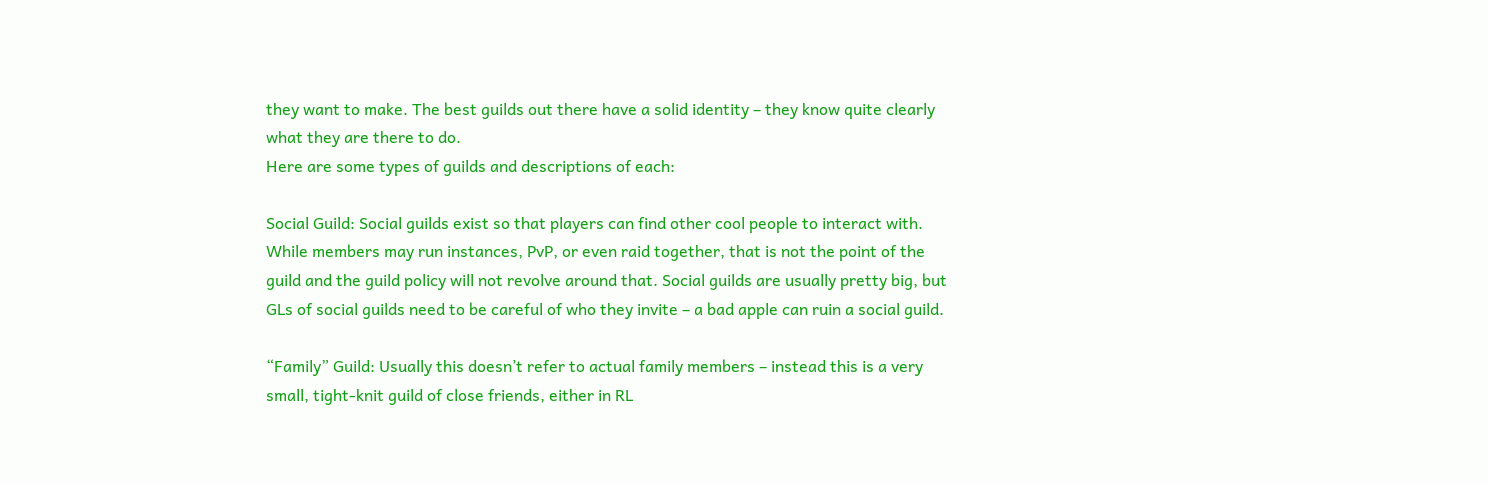they want to make. The best guilds out there have a solid identity – they know quite clearly what they are there to do.
Here are some types of guilds and descriptions of each:

Social Guild: Social guilds exist so that players can find other cool people to interact with. While members may run instances, PvP, or even raid together, that is not the point of the guild and the guild policy will not revolve around that. Social guilds are usually pretty big, but GLs of social guilds need to be careful of who they invite – a bad apple can ruin a social guild.

“Family” Guild: Usually this doesn’t refer to actual family members – instead this is a very small, tight-knit guild of close friends, either in RL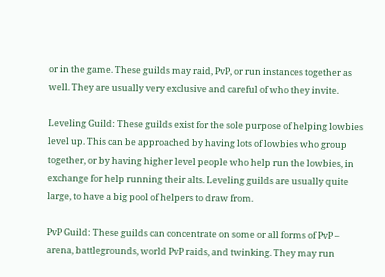or in the game. These guilds may raid, PvP, or run instances together as well. They are usually very exclusive and careful of who they invite.

Leveling Guild: These guilds exist for the sole purpose of helping lowbies level up. This can be approached by having lots of lowbies who group together, or by having higher level people who help run the lowbies, in exchange for help running their alts. Leveling guilds are usually quite large, to have a big pool of helpers to draw from.

PvP Guild: These guilds can concentrate on some or all forms of PvP – arena, battlegrounds, world PvP raids, and twinking. They may run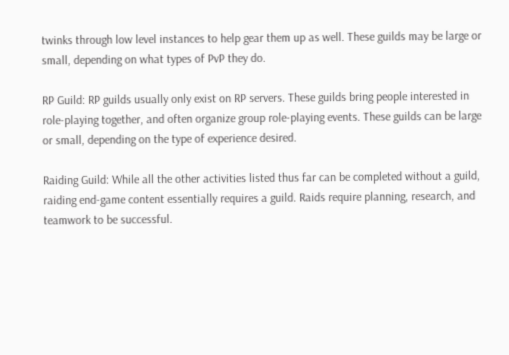twinks through low level instances to help gear them up as well. These guilds may be large or small, depending on what types of PvP they do.

RP Guild: RP guilds usually only exist on RP servers. These guilds bring people interested in role-playing together, and often organize group role-playing events. These guilds can be large or small, depending on the type of experience desired.

Raiding Guild: While all the other activities listed thus far can be completed without a guild, raiding end-game content essentially requires a guild. Raids require planning, research, and teamwork to be successful.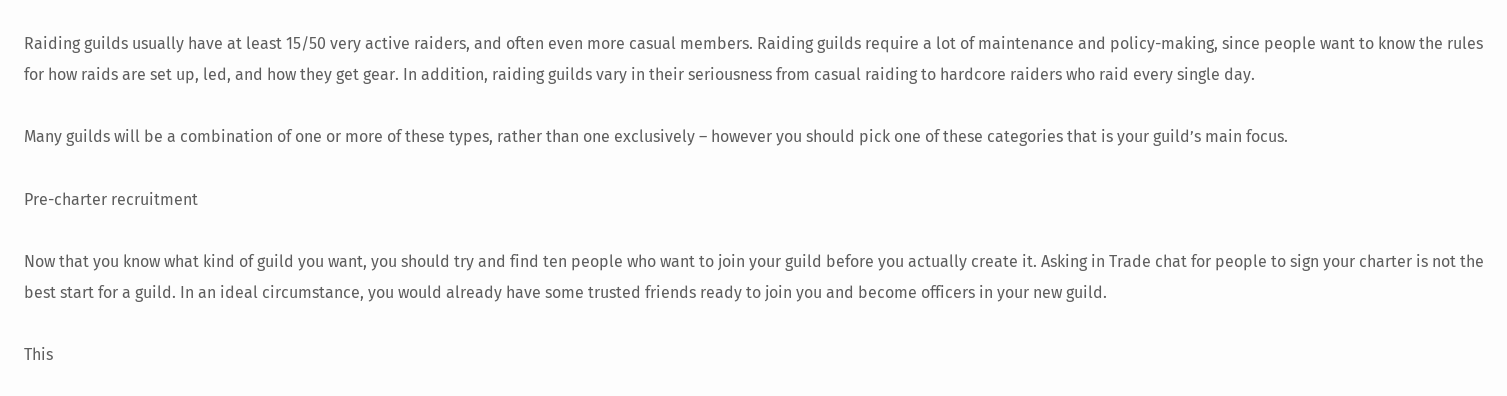Raiding guilds usually have at least 15/50 very active raiders, and often even more casual members. Raiding guilds require a lot of maintenance and policy-making, since people want to know the rules for how raids are set up, led, and how they get gear. In addition, raiding guilds vary in their seriousness from casual raiding to hardcore raiders who raid every single day.

Many guilds will be a combination of one or more of these types, rather than one exclusively – however you should pick one of these categories that is your guild’s main focus.

Pre-charter recruitment

Now that you know what kind of guild you want, you should try and find ten people who want to join your guild before you actually create it. Asking in Trade chat for people to sign your charter is not the best start for a guild. In an ideal circumstance, you would already have some trusted friends ready to join you and become officers in your new guild.

This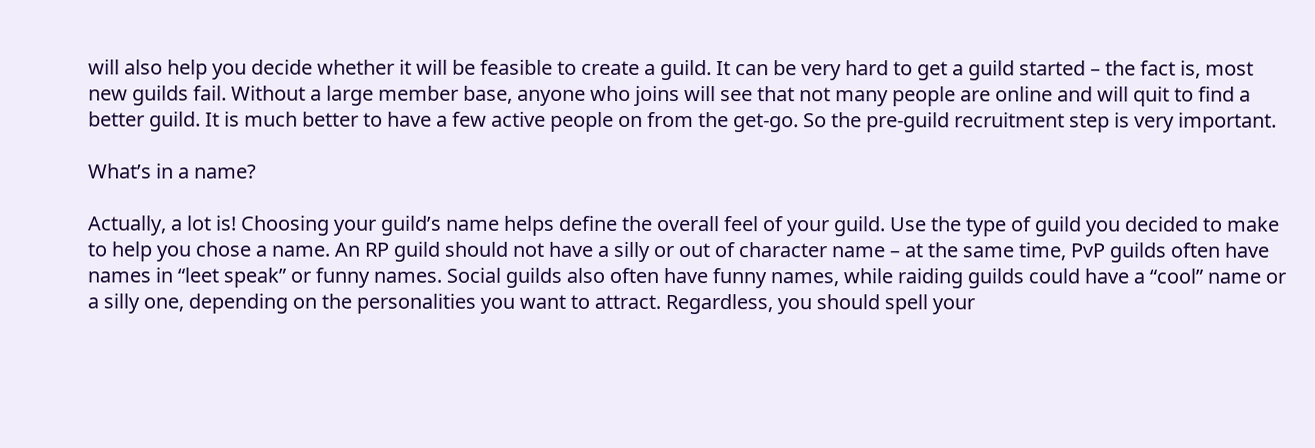will also help you decide whether it will be feasible to create a guild. It can be very hard to get a guild started – the fact is, most new guilds fail. Without a large member base, anyone who joins will see that not many people are online and will quit to find a better guild. It is much better to have a few active people on from the get-go. So the pre-guild recruitment step is very important.

What’s in a name?

Actually, a lot is! Choosing your guild’s name helps define the overall feel of your guild. Use the type of guild you decided to make to help you chose a name. An RP guild should not have a silly or out of character name – at the same time, PvP guilds often have names in “leet speak” or funny names. Social guilds also often have funny names, while raiding guilds could have a “cool” name or a silly one, depending on the personalities you want to attract. Regardless, you should spell your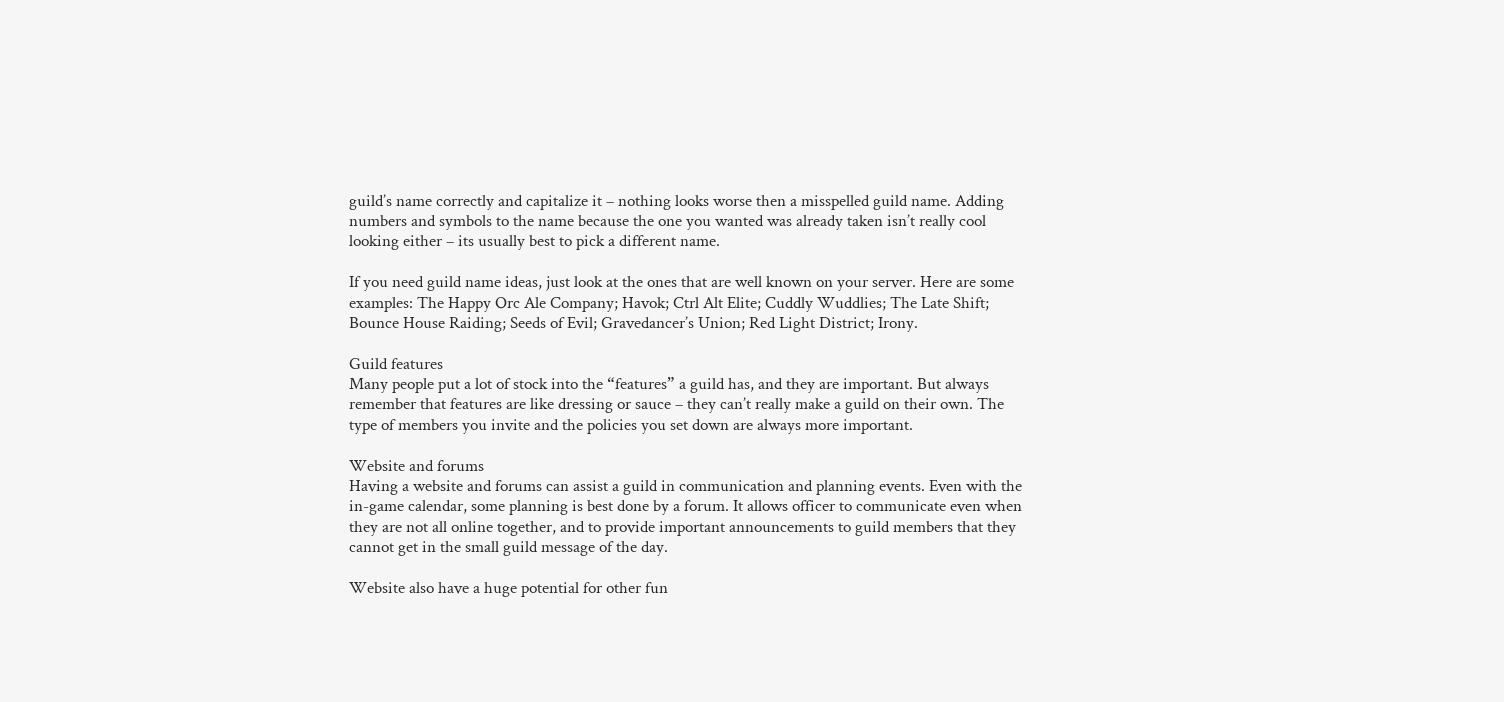guild’s name correctly and capitalize it – nothing looks worse then a misspelled guild name. Adding numbers and symbols to the name because the one you wanted was already taken isn’t really cool looking either – its usually best to pick a different name.

If you need guild name ideas, just look at the ones that are well known on your server. Here are some examples: The Happy Orc Ale Company; Havok; Ctrl Alt Elite; Cuddly Wuddlies; The Late Shift; Bounce House Raiding; Seeds of Evil; Gravedancer’s Union; Red Light District; Irony.

Guild features
Many people put a lot of stock into the “features” a guild has, and they are important. But always remember that features are like dressing or sauce – they can’t really make a guild on their own. The type of members you invite and the policies you set down are always more important.

Website and forums
Having a website and forums can assist a guild in communication and planning events. Even with the in-game calendar, some planning is best done by a forum. It allows officer to communicate even when they are not all online together, and to provide important announcements to guild members that they cannot get in the small guild message of the day.

Website also have a huge potential for other fun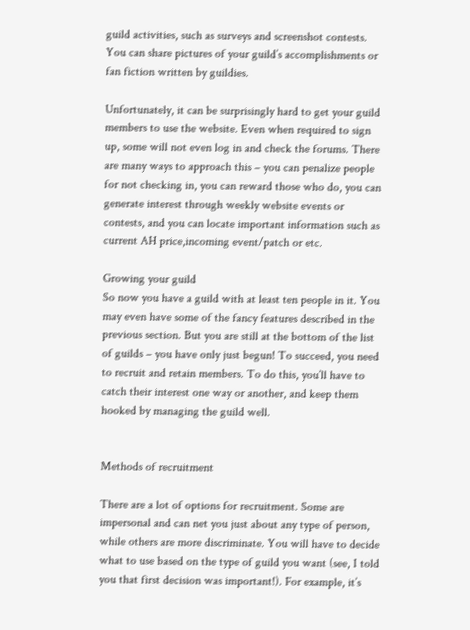guild activities, such as surveys and screenshot contests. You can share pictures of your guild’s accomplishments or fan fiction written by guildies.

Unfortunately, it can be surprisingly hard to get your guild members to use the website. Even when required to sign up, some will not even log in and check the forums. There are many ways to approach this – you can penalize people for not checking in, you can reward those who do, you can generate interest through weekly website events or contests, and you can locate important information such as current AH price,incoming event/patch or etc.

Growing your guild
So now you have a guild with at least ten people in it. You may even have some of the fancy features described in the previous section. But you are still at the bottom of the list of guilds – you have only just begun! To succeed, you need to recruit and retain members. To do this, you’ll have to catch their interest one way or another, and keep them hooked by managing the guild well.


Methods of recruitment

There are a lot of options for recruitment. Some are impersonal and can net you just about any type of person, while others are more discriminate. You will have to decide what to use based on the type of guild you want (see, I told you that first decision was important!). For example, it’s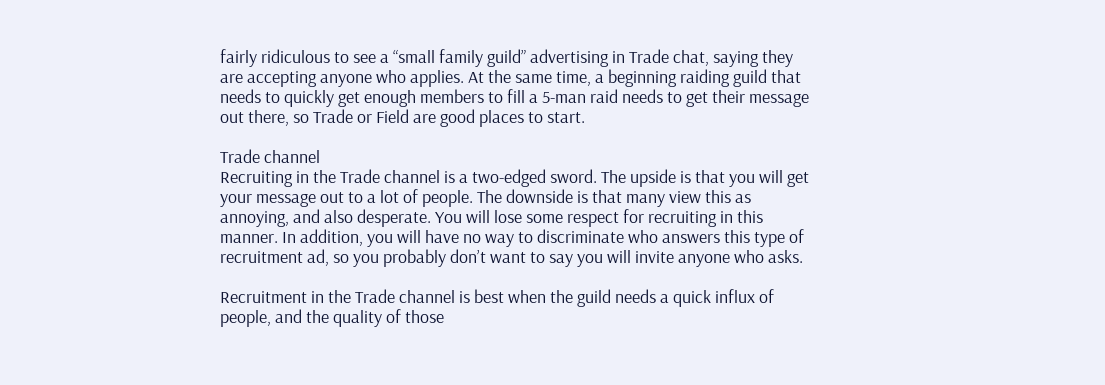fairly ridiculous to see a “small family guild” advertising in Trade chat, saying they are accepting anyone who applies. At the same time, a beginning raiding guild that needs to quickly get enough members to fill a 5-man raid needs to get their message out there, so Trade or Field are good places to start.

Trade channel
Recruiting in the Trade channel is a two-edged sword. The upside is that you will get your message out to a lot of people. The downside is that many view this as annoying, and also desperate. You will lose some respect for recruiting in this manner. In addition, you will have no way to discriminate who answers this type of recruitment ad, so you probably don’t want to say you will invite anyone who asks.

Recruitment in the Trade channel is best when the guild needs a quick influx of people, and the quality of those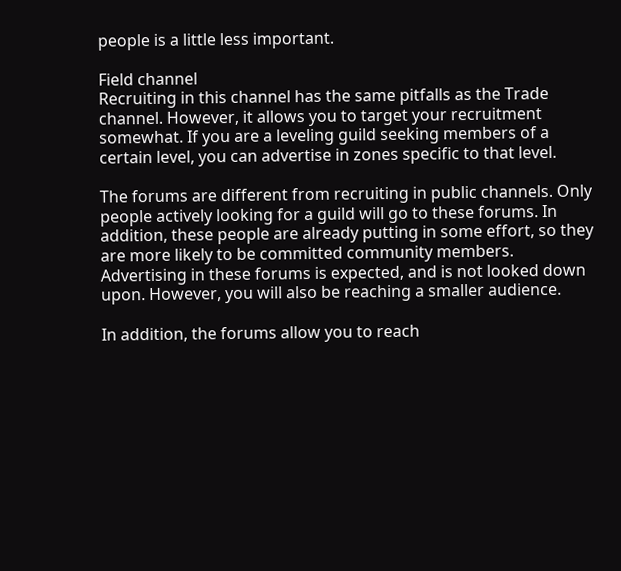people is a little less important.

Field channel
Recruiting in this channel has the same pitfalls as the Trade channel. However, it allows you to target your recruitment somewhat. If you are a leveling guild seeking members of a certain level, you can advertise in zones specific to that level.

The forums are different from recruiting in public channels. Only people actively looking for a guild will go to these forums. In addition, these people are already putting in some effort, so they are more likely to be committed community members. Advertising in these forums is expected, and is not looked down upon. However, you will also be reaching a smaller audience.

In addition, the forums allow you to reach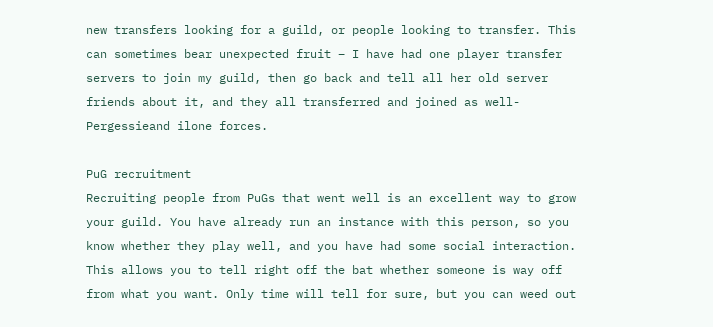new transfers looking for a guild, or people looking to transfer. This can sometimes bear unexpected fruit – I have had one player transfer servers to join my guild, then go back and tell all her old server friends about it, and they all transferred and joined as well-Pergessieand ilone forces.

PuG recruitment
Recruiting people from PuGs that went well is an excellent way to grow your guild. You have already run an instance with this person, so you know whether they play well, and you have had some social interaction. This allows you to tell right off the bat whether someone is way off from what you want. Only time will tell for sure, but you can weed out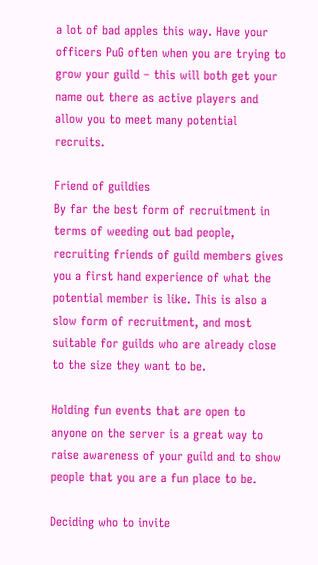a lot of bad apples this way. Have your officers PuG often when you are trying to grow your guild – this will both get your name out there as active players and allow you to meet many potential recruits.

Friend of guildies
By far the best form of recruitment in terms of weeding out bad people, recruiting friends of guild members gives you a first hand experience of what the potential member is like. This is also a slow form of recruitment, and most suitable for guilds who are already close to the size they want to be.

Holding fun events that are open to anyone on the server is a great way to raise awareness of your guild and to show people that you are a fun place to be.

Deciding who to invite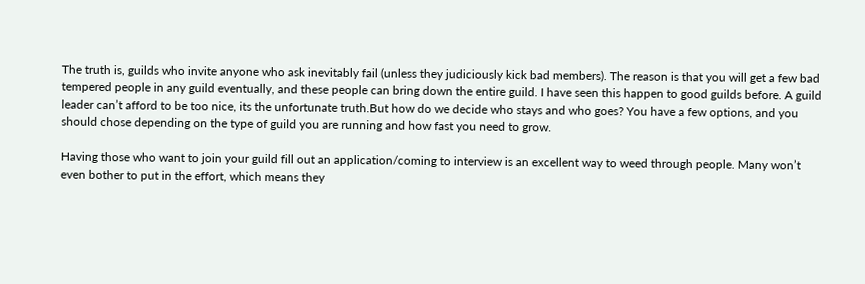The truth is, guilds who invite anyone who ask inevitably fail (unless they judiciously kick bad members). The reason is that you will get a few bad tempered people in any guild eventually, and these people can bring down the entire guild. I have seen this happen to good guilds before. A guild leader can’t afford to be too nice, its the unfortunate truth.But how do we decide who stays and who goes? You have a few options, and you should chose depending on the type of guild you are running and how fast you need to grow.

Having those who want to join your guild fill out an application/coming to interview is an excellent way to weed through people. Many won’t even bother to put in the effort, which means they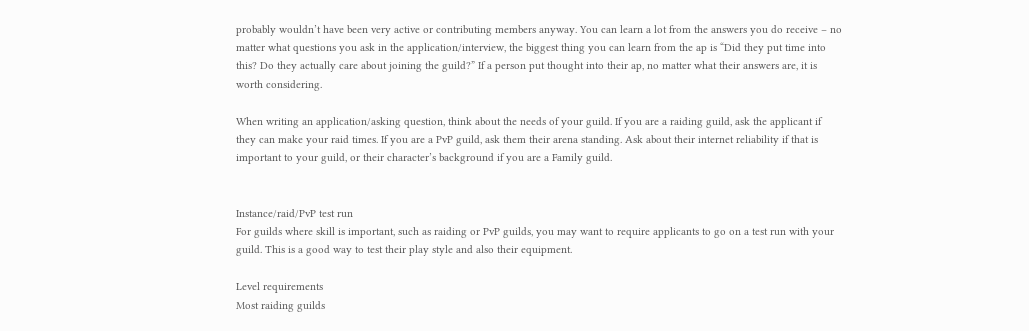probably wouldn’t have been very active or contributing members anyway. You can learn a lot from the answers you do receive – no matter what questions you ask in the application/interview, the biggest thing you can learn from the ap is “Did they put time into this? Do they actually care about joining the guild?” If a person put thought into their ap, no matter what their answers are, it is worth considering.

When writing an application/asking question, think about the needs of your guild. If you are a raiding guild, ask the applicant if they can make your raid times. If you are a PvP guild, ask them their arena standing. Ask about their internet reliability if that is important to your guild, or their character’s background if you are a Family guild.


Instance/raid/PvP test run
For guilds where skill is important, such as raiding or PvP guilds, you may want to require applicants to go on a test run with your guild. This is a good way to test their play style and also their equipment.

Level requirements
Most raiding guilds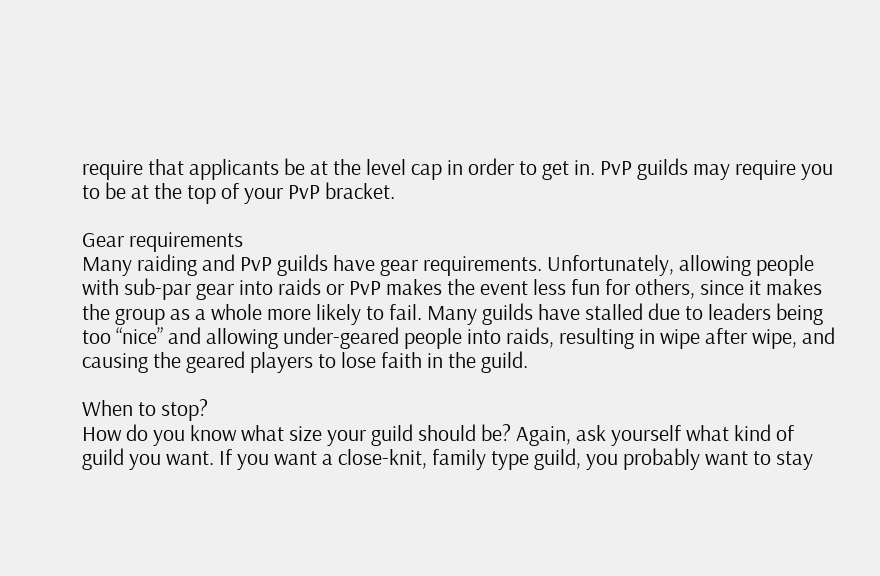require that applicants be at the level cap in order to get in. PvP guilds may require you to be at the top of your PvP bracket.

Gear requirements
Many raiding and PvP guilds have gear requirements. Unfortunately, allowing people with sub-par gear into raids or PvP makes the event less fun for others, since it makes the group as a whole more likely to fail. Many guilds have stalled due to leaders being too “nice” and allowing under-geared people into raids, resulting in wipe after wipe, and causing the geared players to lose faith in the guild.

When to stop?
How do you know what size your guild should be? Again, ask yourself what kind of guild you want. If you want a close-knit, family type guild, you probably want to stay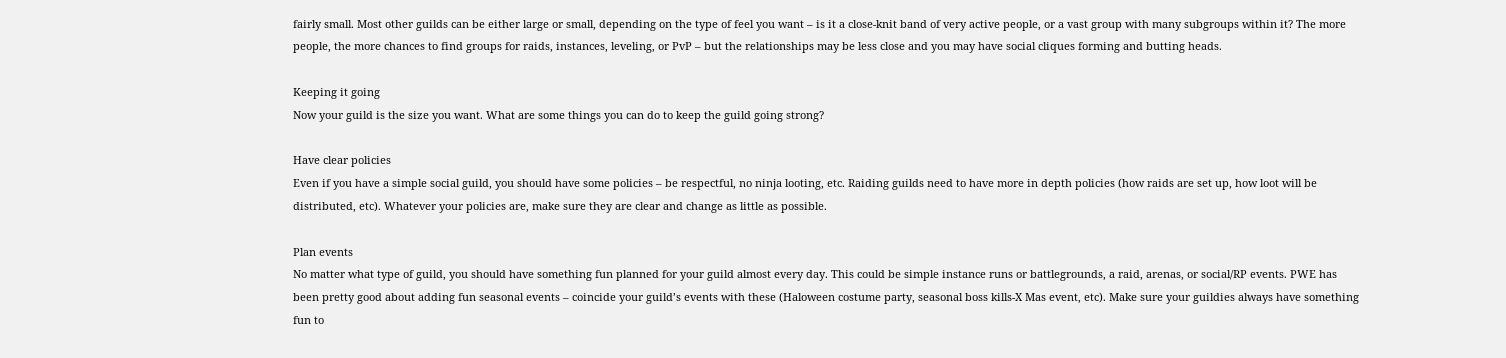fairly small. Most other guilds can be either large or small, depending on the type of feel you want – is it a close-knit band of very active people, or a vast group with many subgroups within it? The more people, the more chances to find groups for raids, instances, leveling, or PvP – but the relationships may be less close and you may have social cliques forming and butting heads.

Keeping it going
Now your guild is the size you want. What are some things you can do to keep the guild going strong?

Have clear policies
Even if you have a simple social guild, you should have some policies – be respectful, no ninja looting, etc. Raiding guilds need to have more in depth policies (how raids are set up, how loot will be distributed, etc). Whatever your policies are, make sure they are clear and change as little as possible.

Plan events
No matter what type of guild, you should have something fun planned for your guild almost every day. This could be simple instance runs or battlegrounds, a raid, arenas, or social/RP events. PWE has been pretty good about adding fun seasonal events – coincide your guild’s events with these (Haloween costume party, seasonal boss kills-X Mas event, etc). Make sure your guildies always have something fun to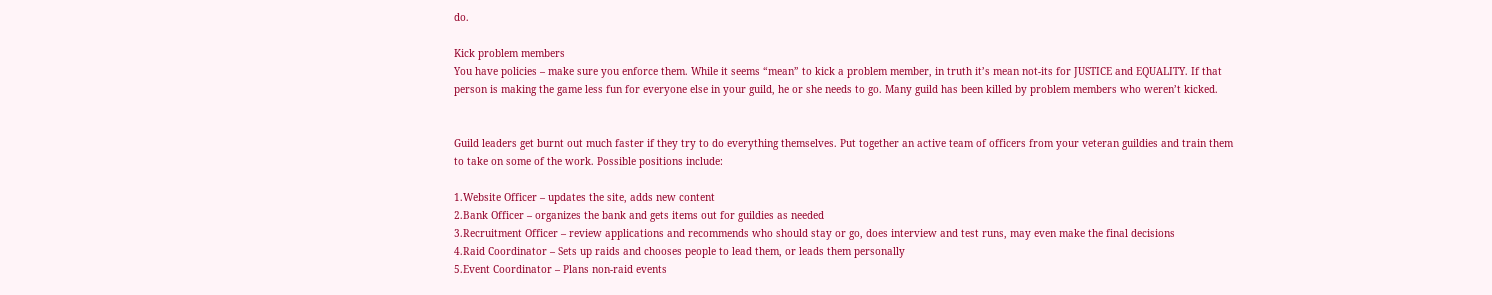do.

Kick problem members
You have policies – make sure you enforce them. While it seems “mean” to kick a problem member, in truth it’s mean not-its for JUSTICE and EQUALITY. If that person is making the game less fun for everyone else in your guild, he or she needs to go. Many guild has been killed by problem members who weren’t kicked.


Guild leaders get burnt out much faster if they try to do everything themselves. Put together an active team of officers from your veteran guildies and train them to take on some of the work. Possible positions include:

1.Website Officer – updates the site, adds new content
2.Bank Officer – organizes the bank and gets items out for guildies as needed
3.Recruitment Officer – review applications and recommends who should stay or go, does interview and test runs, may even make the final decisions
4.Raid Coordinator – Sets up raids and chooses people to lead them, or leads them personally
5.Event Coordinator – Plans non-raid events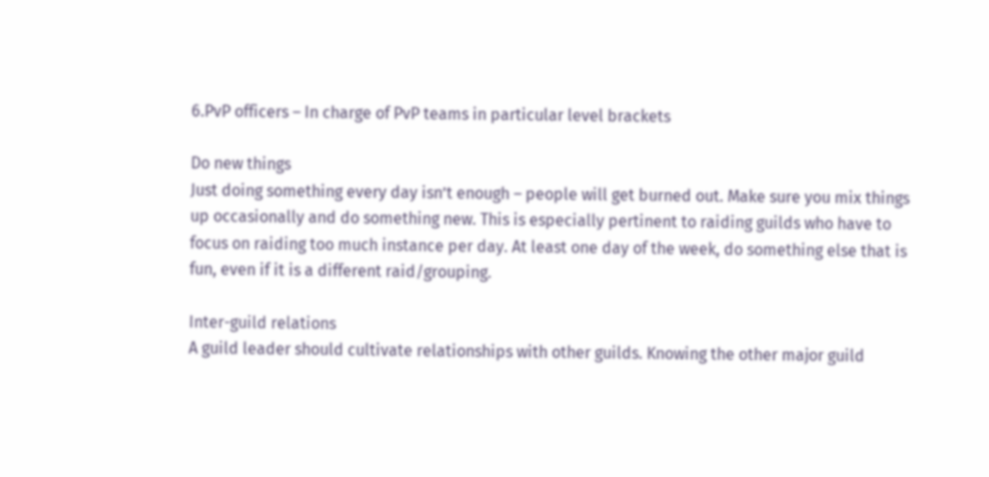6.PvP officers – In charge of PvP teams in particular level brackets

Do new things
Just doing something every day isn’t enough – people will get burned out. Make sure you mix things up occasionally and do something new. This is especially pertinent to raiding guilds who have to focus on raiding too much instance per day. At least one day of the week, do something else that is fun, even if it is a different raid/grouping.

Inter-guild relations
A guild leader should cultivate relationships with other guilds. Knowing the other major guild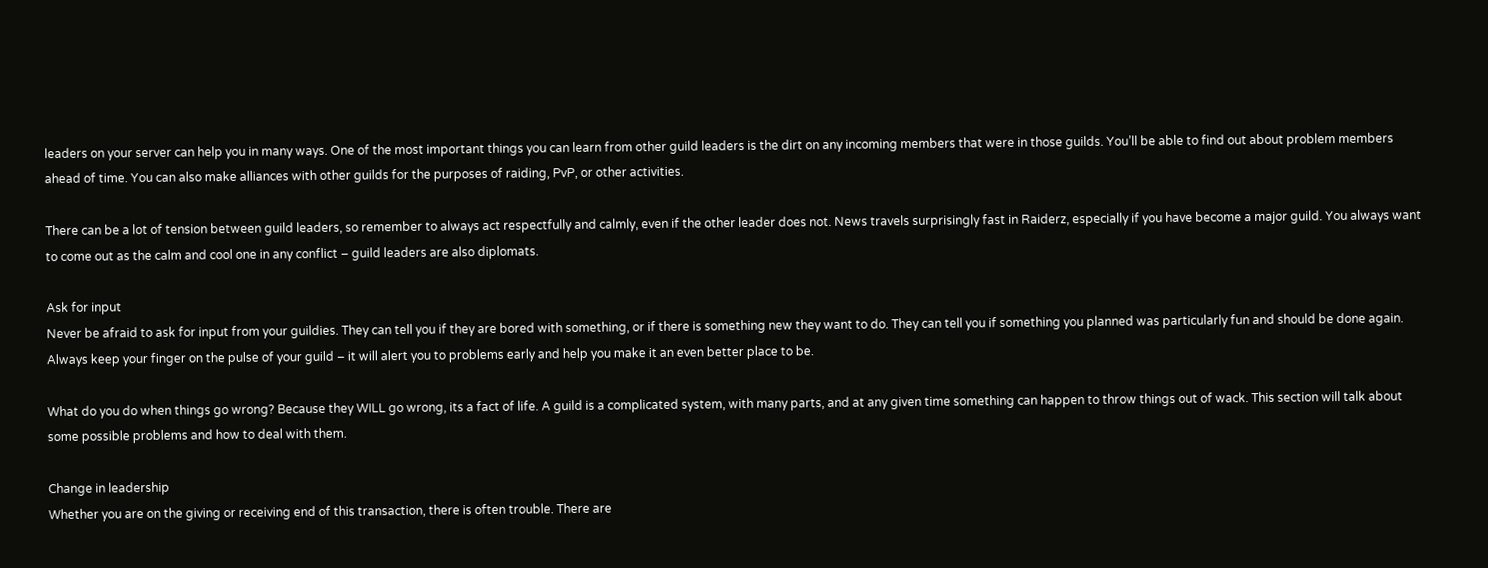leaders on your server can help you in many ways. One of the most important things you can learn from other guild leaders is the dirt on any incoming members that were in those guilds. You’ll be able to find out about problem members ahead of time. You can also make alliances with other guilds for the purposes of raiding, PvP, or other activities.

There can be a lot of tension between guild leaders, so remember to always act respectfully and calmly, even if the other leader does not. News travels surprisingly fast in Raiderz, especially if you have become a major guild. You always want to come out as the calm and cool one in any conflict – guild leaders are also diplomats.

Ask for input
Never be afraid to ask for input from your guildies. They can tell you if they are bored with something, or if there is something new they want to do. They can tell you if something you planned was particularly fun and should be done again. Always keep your finger on the pulse of your guild – it will alert you to problems early and help you make it an even better place to be.

What do you do when things go wrong? Because they WILL go wrong, its a fact of life. A guild is a complicated system, with many parts, and at any given time something can happen to throw things out of wack. This section will talk about some possible problems and how to deal with them.

Change in leadership
Whether you are on the giving or receiving end of this transaction, there is often trouble. There are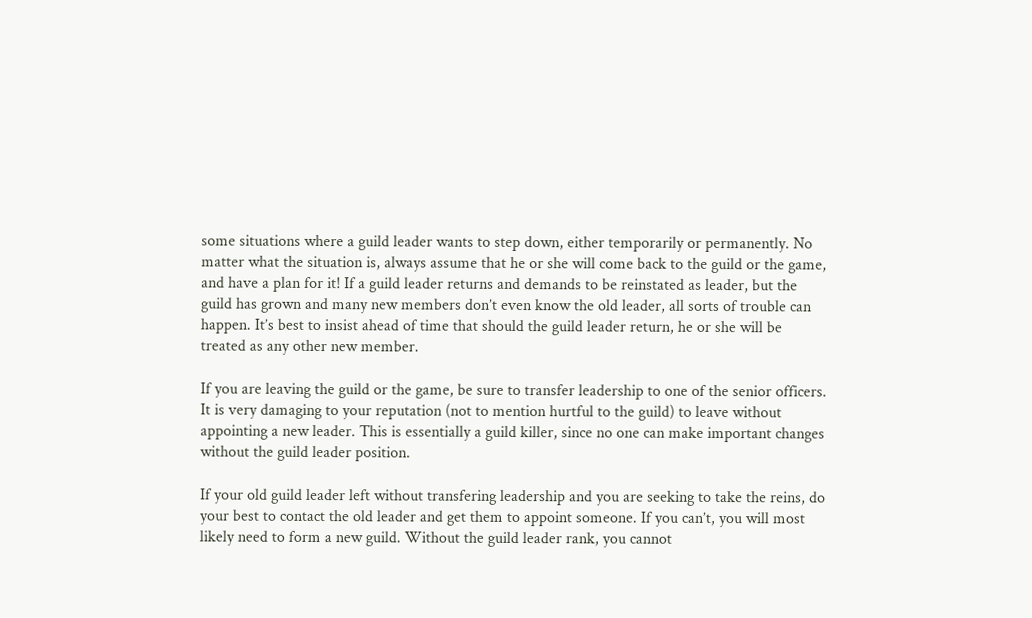some situations where a guild leader wants to step down, either temporarily or permanently. No matter what the situation is, always assume that he or she will come back to the guild or the game, and have a plan for it! If a guild leader returns and demands to be reinstated as leader, but the guild has grown and many new members don’t even know the old leader, all sorts of trouble can happen. It’s best to insist ahead of time that should the guild leader return, he or she will be treated as any other new member.

If you are leaving the guild or the game, be sure to transfer leadership to one of the senior officers. It is very damaging to your reputation (not to mention hurtful to the guild) to leave without appointing a new leader. This is essentially a guild killer, since no one can make important changes without the guild leader position.

If your old guild leader left without transfering leadership and you are seeking to take the reins, do your best to contact the old leader and get them to appoint someone. If you can’t, you will most likely need to form a new guild. Without the guild leader rank, you cannot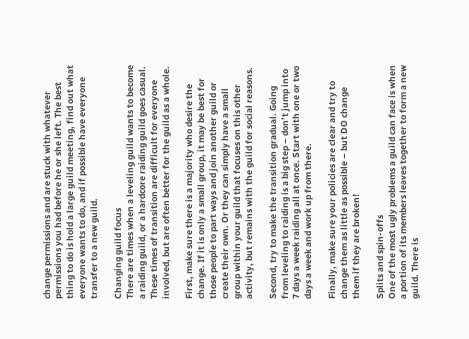change permissions and are stuck with whatever permissions you had before he or she left. The best thing to do is hold a large guild meeting, find out what everyone wants to do, and if possible have everyone transfer to a new guild.

Changing guild focus
There are times when a leveling guild wants to become a raiding guild, or a hardcore raiding guild goes casual. These times of transition are difficult for everyone involved, but are often better for the guild as a whole.

First, make sure there is a majority who desire the change. If it is only a small group, it may be best for those people to part ways and join another guild or create their own. Or they can simply have a small group within your guild that focuses on this other activity, but remains with the guild for social reasons.

Second, try to make the transition gradual. Going from leveling to raiding is a big step – don’t jump into 7 days a week raiding all at once. Start with one or two days a week and work up from there.

Finally, make sure your policies are clear and try to change them as little as possible – but DO change them if they are broken!

Splits and spin-offs
One of the most ugly problems a guild can face is when a portion of its members leaves together to form a new guild. There is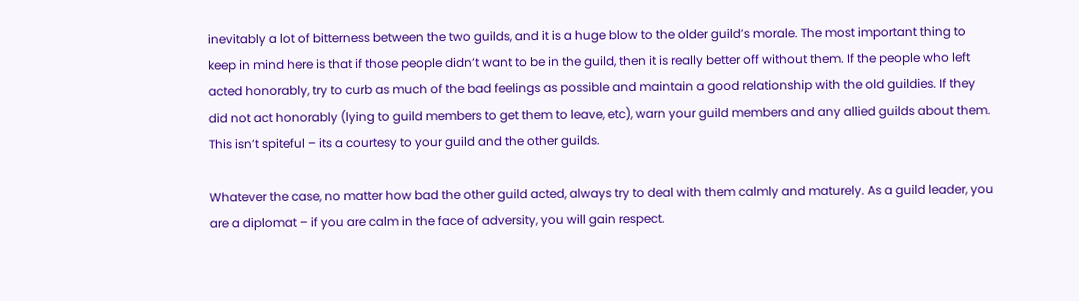inevitably a lot of bitterness between the two guilds, and it is a huge blow to the older guild’s morale. The most important thing to keep in mind here is that if those people didn’t want to be in the guild, then it is really better off without them. If the people who left acted honorably, try to curb as much of the bad feelings as possible and maintain a good relationship with the old guildies. If they did not act honorably (lying to guild members to get them to leave, etc), warn your guild members and any allied guilds about them. This isn’t spiteful – its a courtesy to your guild and the other guilds.

Whatever the case, no matter how bad the other guild acted, always try to deal with them calmly and maturely. As a guild leader, you are a diplomat – if you are calm in the face of adversity, you will gain respect.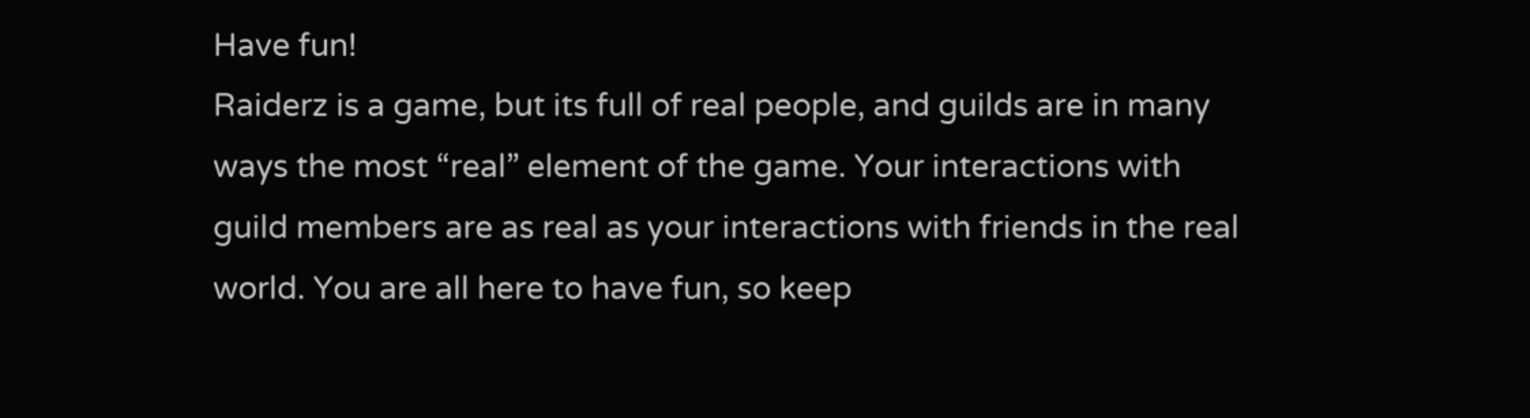Have fun!
Raiderz is a game, but its full of real people, and guilds are in many ways the most “real” element of the game. Your interactions with guild members are as real as your interactions with friends in the real world. You are all here to have fun, so keep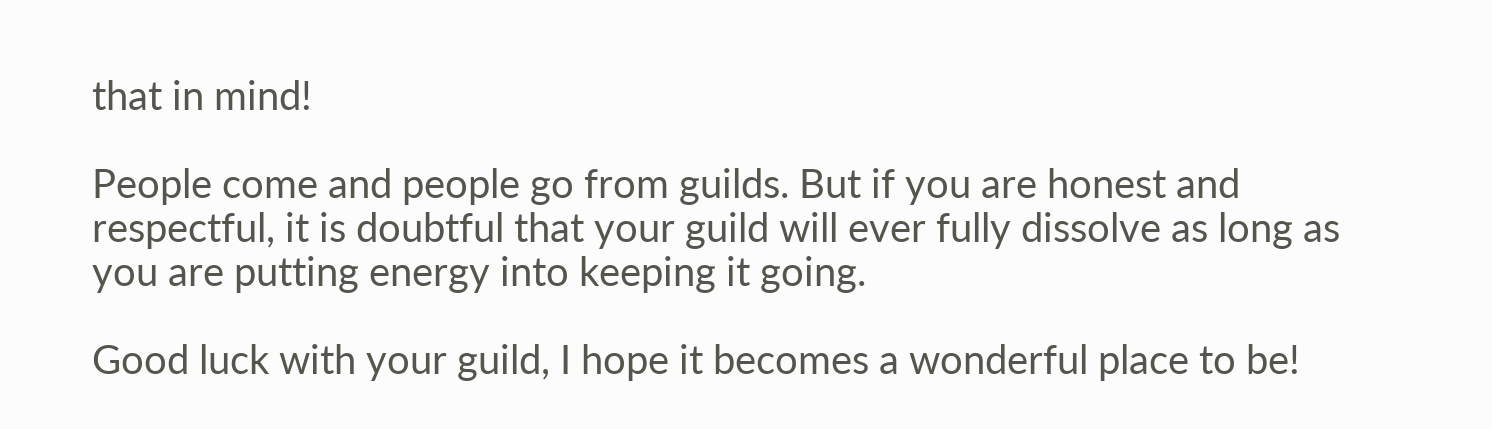that in mind!

People come and people go from guilds. But if you are honest and respectful, it is doubtful that your guild will ever fully dissolve as long as you are putting energy into keeping it going.

Good luck with your guild, I hope it becomes a wonderful place to be!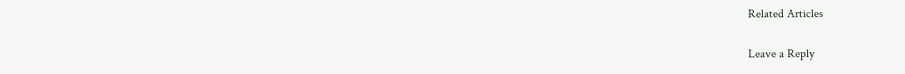Related Articles

Leave a Reply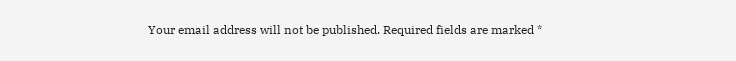Your email address will not be published. Required fields are marked *